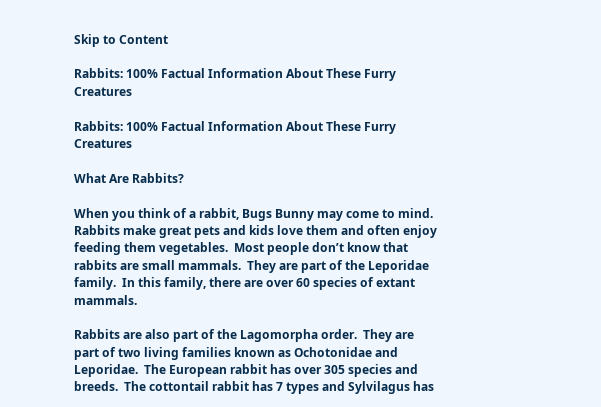Skip to Content

Rabbits: 100% Factual Information About These Furry Creatures

Rabbits: 100% Factual Information About These Furry Creatures

What Are Rabbits?

When you think of a rabbit, Bugs Bunny may come to mind.  Rabbits make great pets and kids love them and often enjoy feeding them vegetables.  Most people don’t know that rabbits are small mammals.  They are part of the Leporidae family.  In this family, there are over 60 species of extant mammals.

Rabbits are also part of the Lagomorpha order.  They are part of two living families known as Ochotonidae and Leporidae.  The European rabbit has over 305 species and breeds.  The cottontail rabbit has 7 types and Sylvilagus has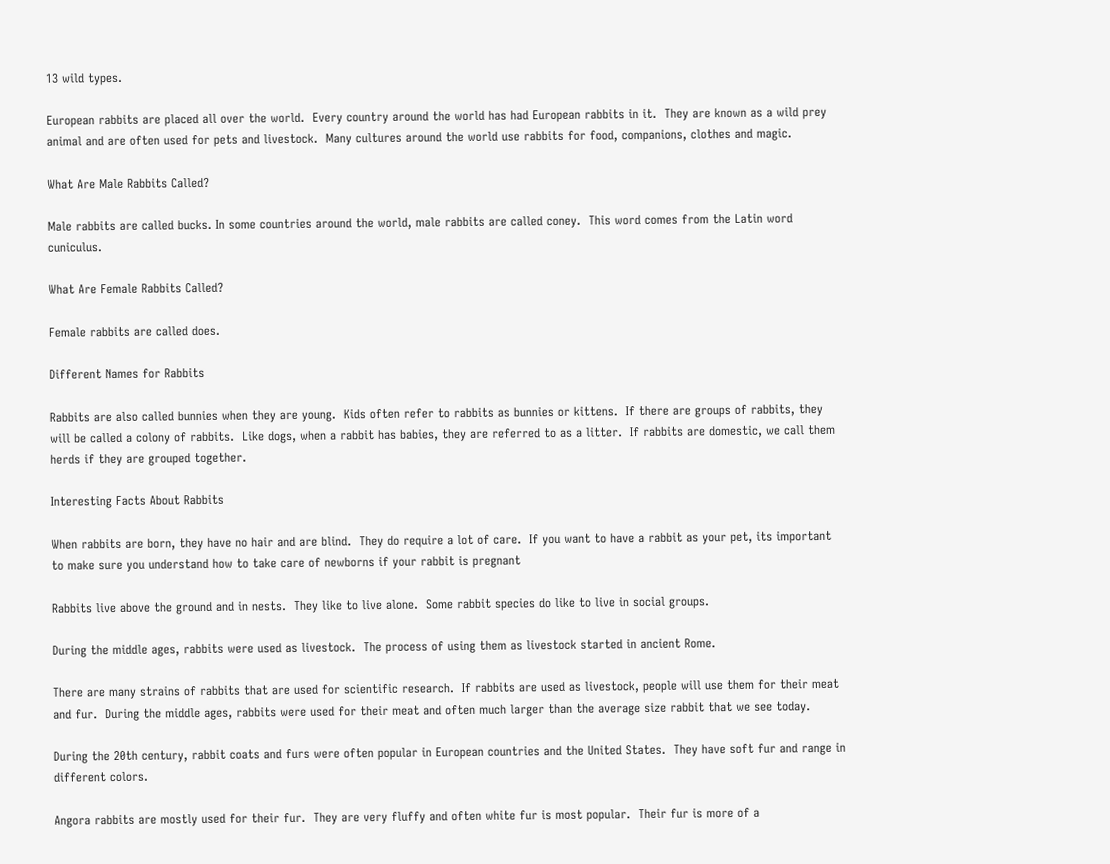13 wild types.

European rabbits are placed all over the world.  Every country around the world has had European rabbits in it.  They are known as a wild prey animal and are often used for pets and livestock.  Many cultures around the world use rabbits for food, companions, clothes and magic.

What Are Male Rabbits Called?

Male rabbits are called bucks. In some countries around the world, male rabbits are called coney.  This word comes from the Latin word cuniculus.

What Are Female Rabbits Called?

Female rabbits are called does.

Different Names for Rabbits

Rabbits are also called bunnies when they are young.  Kids often refer to rabbits as bunnies or kittens.  If there are groups of rabbits, they will be called a colony of rabbits.  Like dogs, when a rabbit has babies, they are referred to as a litter.  If rabbits are domestic, we call them herds if they are grouped together.

Interesting Facts About Rabbits

When rabbits are born, they have no hair and are blind.  They do require a lot of care.  If you want to have a rabbit as your pet, its important to make sure you understand how to take care of newborns if your rabbit is pregnant

Rabbits live above the ground and in nests.  They like to live alone.  Some rabbit species do like to live in social groups.

During the middle ages, rabbits were used as livestock.  The process of using them as livestock started in ancient Rome.

There are many strains of rabbits that are used for scientific research.  If rabbits are used as livestock, people will use them for their meat and fur.  During the middle ages, rabbits were used for their meat and often much larger than the average size rabbit that we see today.

During the 20th century, rabbit coats and furs were often popular in European countries and the United States.  They have soft fur and range in different colors.

Angora rabbits are mostly used for their fur.  They are very fluffy and often white fur is most popular.  Their fur is more of a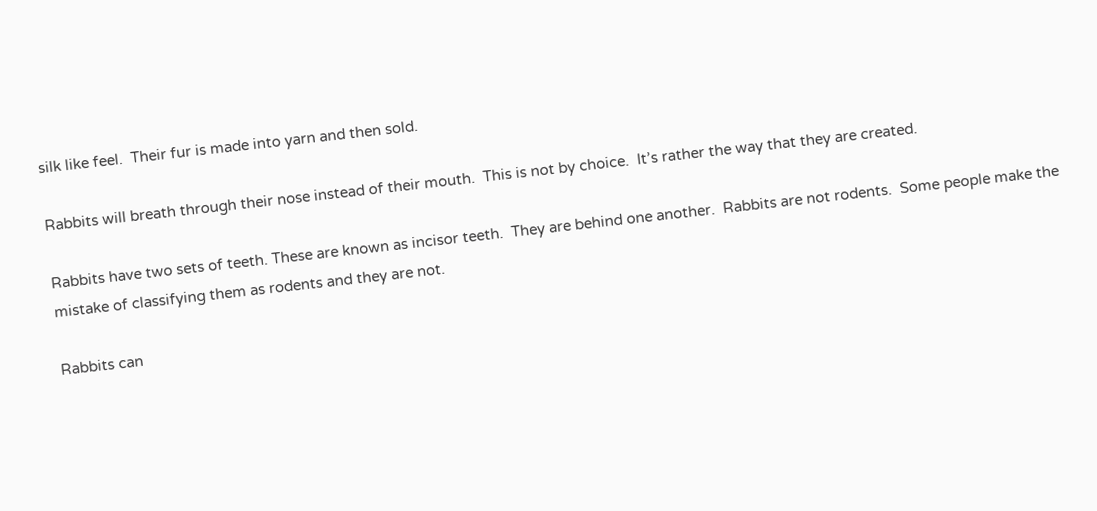silk like feel.  Their fur is made into yarn and then sold.

Rabbits will breath through their nose instead of their mouth.  This is not by choice.  It’s rather the way that they are created.

Rabbits have two sets of teeth. These are known as incisor teeth.  They are behind one another.  Rabbits are not rodents.  Some people make the mistake of classifying them as rodents and they are not.

Rabbits can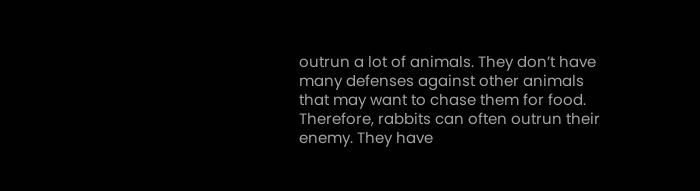outrun a lot of animals. They don’t have many defenses against other animals that may want to chase them for food. Therefore, rabbits can often outrun their enemy. They have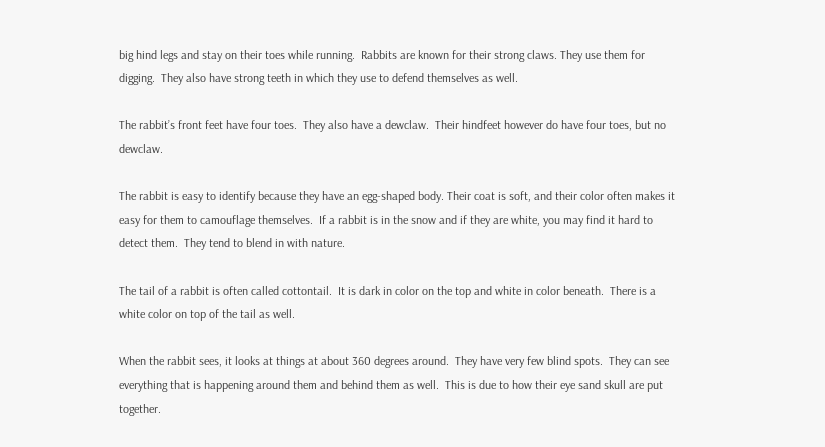big hind legs and stay on their toes while running.  Rabbits are known for their strong claws. They use them for digging.  They also have strong teeth in which they use to defend themselves as well.

The rabbit’s front feet have four toes.  They also have a dewclaw.  Their hindfeet however do have four toes, but no dewclaw.

The rabbit is easy to identify because they have an egg-shaped body. Their coat is soft, and their color often makes it easy for them to camouflage themselves.  If a rabbit is in the snow and if they are white, you may find it hard to detect them.  They tend to blend in with nature.

The tail of a rabbit is often called cottontail.  It is dark in color on the top and white in color beneath.  There is a white color on top of the tail as well.

When the rabbit sees, it looks at things at about 360 degrees around.  They have very few blind spots.  They can see everything that is happening around them and behind them as well.  This is due to how their eye sand skull are put together.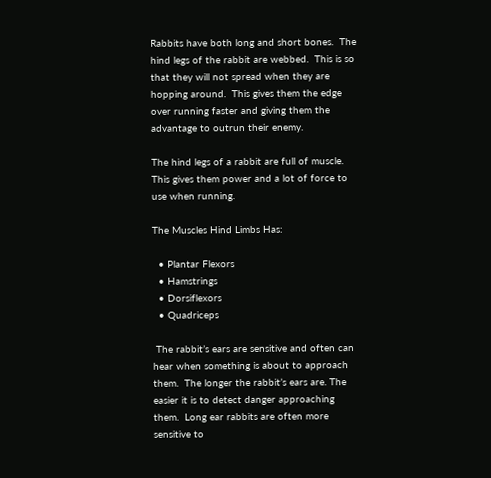Rabbits have both long and short bones.  The hind legs of the rabbit are webbed.  This is so that they will not spread when they are hopping around.  This gives them the edge over running faster and giving them the advantage to outrun their enemy.

The hind legs of a rabbit are full of muscle.  This gives them power and a lot of force to use when running.

The Muscles Hind Limbs Has:

  • Plantar Flexors
  • Hamstrings
  • Dorsiflexors
  • Quadriceps

 The rabbit’s ears are sensitive and often can hear when something is about to approach them.  The longer the rabbit’s ears are. The easier it is to detect danger approaching them.  Long ear rabbits are often more sensitive to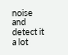noise and detect it a lot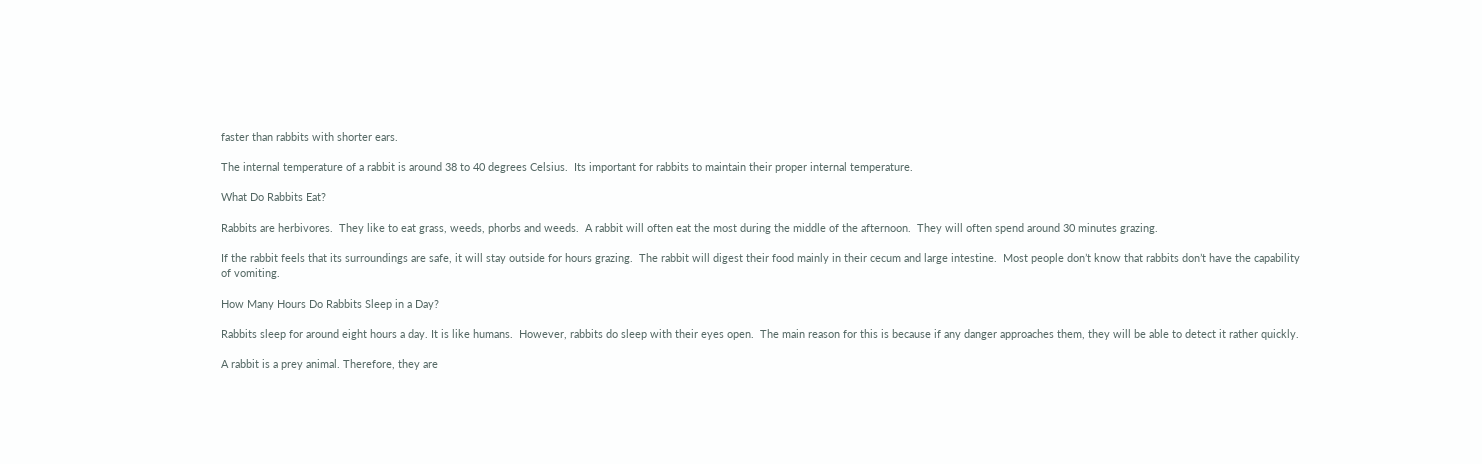faster than rabbits with shorter ears.

The internal temperature of a rabbit is around 38 to 40 degrees Celsius.  Its important for rabbits to maintain their proper internal temperature.

What Do Rabbits Eat?

Rabbits are herbivores.  They like to eat grass, weeds, phorbs and weeds.  A rabbit will often eat the most during the middle of the afternoon.  They will often spend around 30 minutes grazing.

If the rabbit feels that its surroundings are safe, it will stay outside for hours grazing.  The rabbit will digest their food mainly in their cecum and large intestine.  Most people don’t know that rabbits don’t have the capability of vomiting.

How Many Hours Do Rabbits Sleep in a Day?

Rabbits sleep for around eight hours a day. It is like humans.  However, rabbits do sleep with their eyes open.  The main reason for this is because if any danger approaches them, they will be able to detect it rather quickly.

A rabbit is a prey animal. Therefore, they are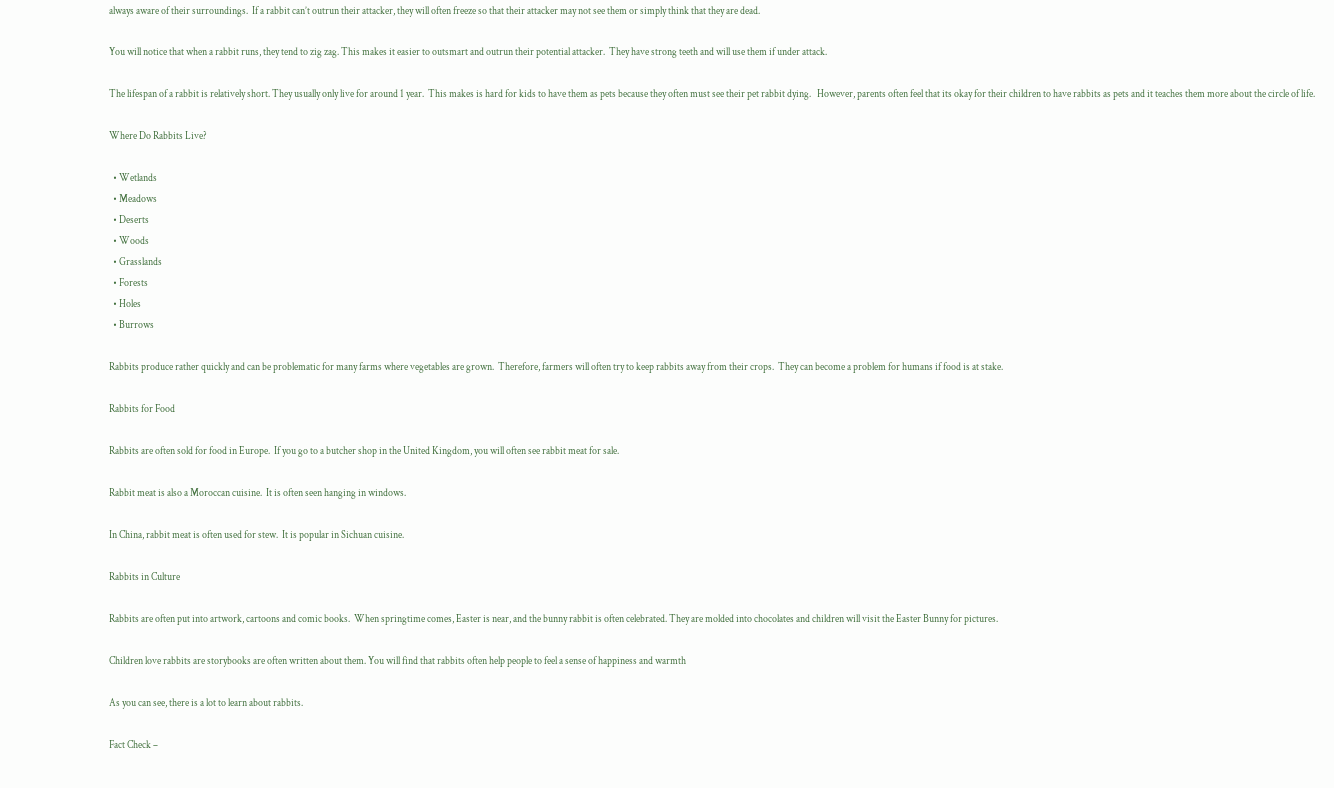always aware of their surroundings.  If a rabbit can’t outrun their attacker, they will often freeze so that their attacker may not see them or simply think that they are dead.

You will notice that when a rabbit runs, they tend to zig zag. This makes it easier to outsmart and outrun their potential attacker.  They have strong teeth and will use them if under attack.

The lifespan of a rabbit is relatively short. They usually only live for around 1 year.  This makes is hard for kids to have them as pets because they often must see their pet rabbit dying.   However, parents often feel that its okay for their children to have rabbits as pets and it teaches them more about the circle of life.

Where Do Rabbits Live?

  • Wetlands
  • Meadows
  • Deserts
  • Woods
  • Grasslands
  • Forests
  • Holes
  • Burrows

Rabbits produce rather quickly and can be problematic for many farms where vegetables are grown.  Therefore, farmers will often try to keep rabbits away from their crops.  They can become a problem for humans if food is at stake.

Rabbits for Food

Rabbits are often sold for food in Europe.  If you go to a butcher shop in the United Kingdom, you will often see rabbit meat for sale.

Rabbit meat is also a Moroccan cuisine.  It is often seen hanging in windows.

In China, rabbit meat is often used for stew.  It is popular in Sichuan cuisine.

Rabbits in Culture

Rabbits are often put into artwork, cartoons and comic books.  When springtime comes, Easter is near, and the bunny rabbit is often celebrated. They are molded into chocolates and children will visit the Easter Bunny for pictures.

Children love rabbits are storybooks are often written about them. You will find that rabbits often help people to feel a sense of happiness and warmth

As you can see, there is a lot to learn about rabbits.

Fact Check –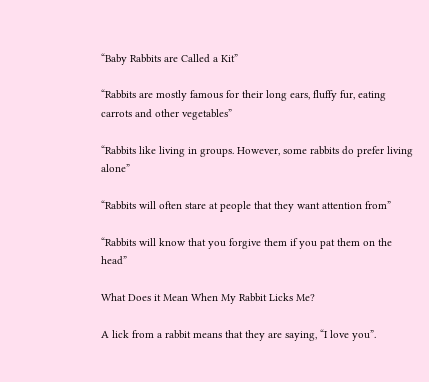“Baby Rabbits are Called a Kit”

“Rabbits are mostly famous for their long ears, fluffy fur, eating carrots and other vegetables”

“Rabbits like living in groups. However, some rabbits do prefer living alone”

“Rabbits will often stare at people that they want attention from”

“Rabbits will know that you forgive them if you pat them on the head”

What Does it Mean When My Rabbit Licks Me?

A lick from a rabbit means that they are saying, “I love you”.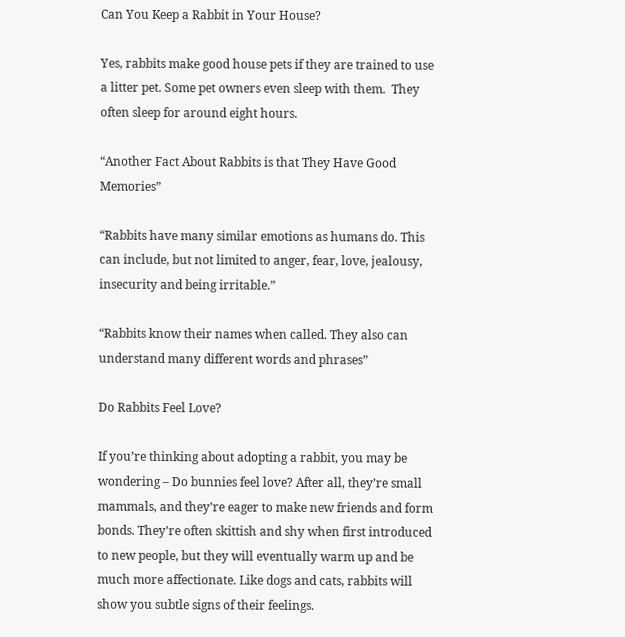Can You Keep a Rabbit in Your House?

Yes, rabbits make good house pets if they are trained to use a litter pet. Some pet owners even sleep with them.  They often sleep for around eight hours.

“Another Fact About Rabbits is that They Have Good Memories”

“Rabbits have many similar emotions as humans do. This can include, but not limited to anger, fear, love, jealousy, insecurity and being irritable.”

“Rabbits know their names when called. They also can understand many different words and phrases”

Do Rabbits Feel Love?

If you’re thinking about adopting a rabbit, you may be wondering – Do bunnies feel love? After all, they’re small mammals, and they’re eager to make new friends and form bonds. They’re often skittish and shy when first introduced to new people, but they will eventually warm up and be much more affectionate. Like dogs and cats, rabbits will show you subtle signs of their feelings.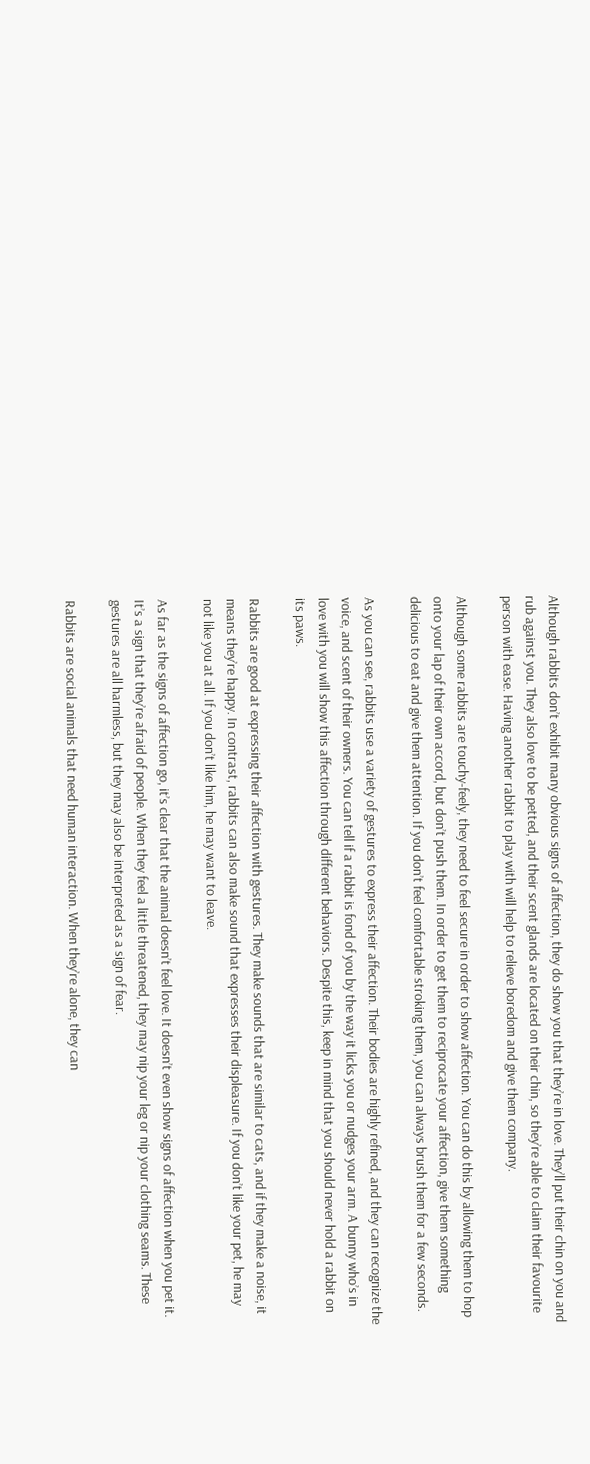Although rabbits don’t exhibit many obvious signs of affection, they do show you that they’re in love. They’ll put their chin on you and rub against you. They also love to be petted, and their scent glands are located on their chin, so they’re able to claim their favourite person with ease. Having another rabbit to play with will help to relieve boredom and give them company.

Although some rabbits are touchy-feely, they need to feel secure in order to show affection. You can do this by allowing them to hop onto your lap of their own accord, but don’t push them. In order to get them to reciprocate your affection, give them something delicious to eat and give them attention. If you don’t feel comfortable stroking them, you can always brush them for a few seconds.

As you can see, rabbits use a variety of gestures to express their affection. Their bodies are highly refined, and they can recognize the voice, and scent of their owners. You can tell if a rabbit is fond of you by the way it licks you or nudges your arm. A bunny who’s in love with you will show this affection through different behaviors. Despite this, keep in mind that you should never hold a rabbit on its paws.

Rabbits are good at expressing their affection with gestures. They make sounds that are similar to cats, and if they make a noise, it means they’re happy. In contrast, rabbits can also make sound that expresses their displeasure. If you don’t like your pet, he may not like you at all. If you don’t like him, he may want to leave.

As far as the signs of affection go, it’s clear that the animal doesn’t feel love. It doesn’t even show signs of affection when you pet it. It’s a sign that they’re afraid of people. When they feel a little threatened, they may nip your leg or nip your clothing seams. These gestures are all harmless, but they may also be interpreted as a sign of fear.

Rabbits are social animals that need human interaction. When they’re alone, they can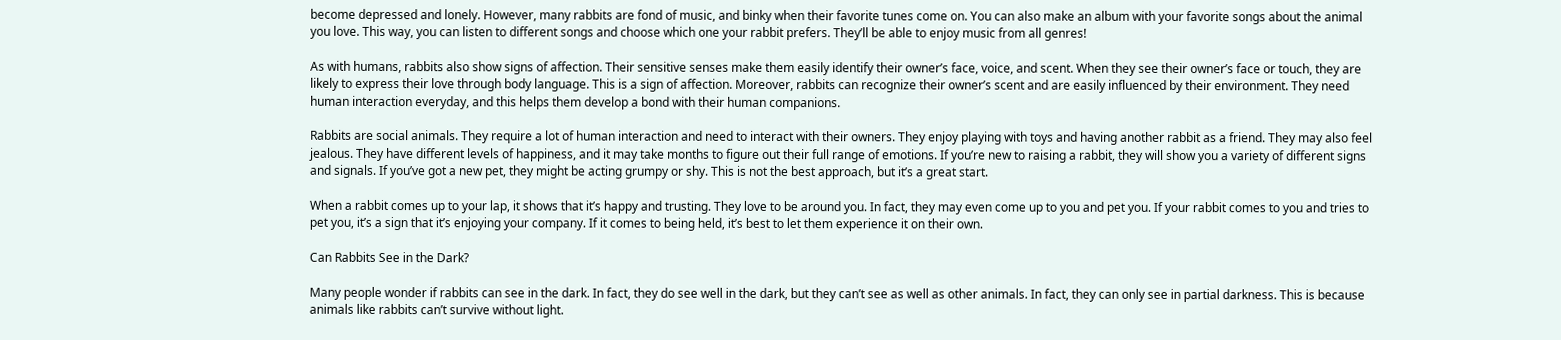become depressed and lonely. However, many rabbits are fond of music, and binky when their favorite tunes come on. You can also make an album with your favorite songs about the animal you love. This way, you can listen to different songs and choose which one your rabbit prefers. They’ll be able to enjoy music from all genres!

As with humans, rabbits also show signs of affection. Their sensitive senses make them easily identify their owner’s face, voice, and scent. When they see their owner’s face or touch, they are likely to express their love through body language. This is a sign of affection. Moreover, rabbits can recognize their owner’s scent and are easily influenced by their environment. They need human interaction everyday, and this helps them develop a bond with their human companions.

Rabbits are social animals. They require a lot of human interaction and need to interact with their owners. They enjoy playing with toys and having another rabbit as a friend. They may also feel jealous. They have different levels of happiness, and it may take months to figure out their full range of emotions. If you’re new to raising a rabbit, they will show you a variety of different signs and signals. If you’ve got a new pet, they might be acting grumpy or shy. This is not the best approach, but it’s a great start.

When a rabbit comes up to your lap, it shows that it’s happy and trusting. They love to be around you. In fact, they may even come up to you and pet you. If your rabbit comes to you and tries to pet you, it’s a sign that it’s enjoying your company. If it comes to being held, it’s best to let them experience it on their own.

Can Rabbits See in the Dark?

Many people wonder if rabbits can see in the dark. In fact, they do see well in the dark, but they can’t see as well as other animals. In fact, they can only see in partial darkness. This is because animals like rabbits can’t survive without light.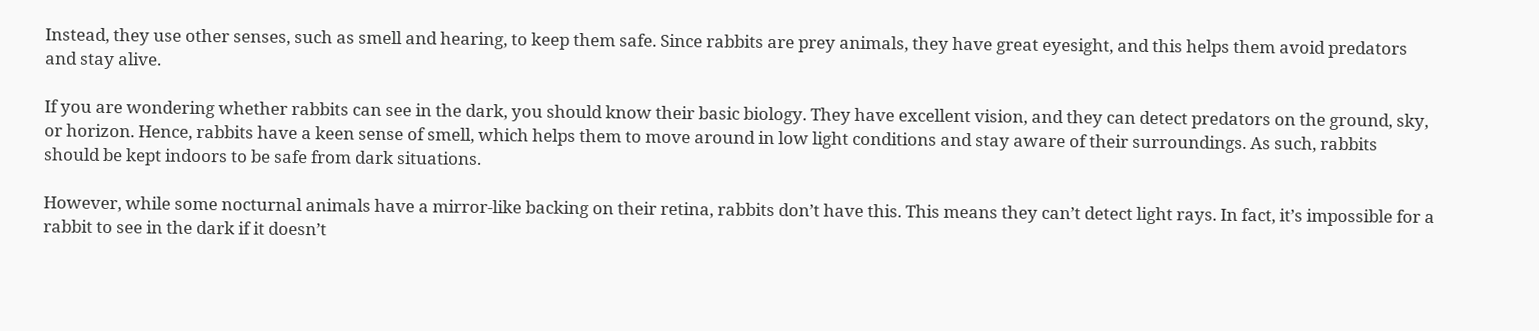Instead, they use other senses, such as smell and hearing, to keep them safe. Since rabbits are prey animals, they have great eyesight, and this helps them avoid predators and stay alive.

If you are wondering whether rabbits can see in the dark, you should know their basic biology. They have excellent vision, and they can detect predators on the ground, sky, or horizon. Hence, rabbits have a keen sense of smell, which helps them to move around in low light conditions and stay aware of their surroundings. As such, rabbits should be kept indoors to be safe from dark situations.

However, while some nocturnal animals have a mirror-like backing on their retina, rabbits don’t have this. This means they can’t detect light rays. In fact, it’s impossible for a rabbit to see in the dark if it doesn’t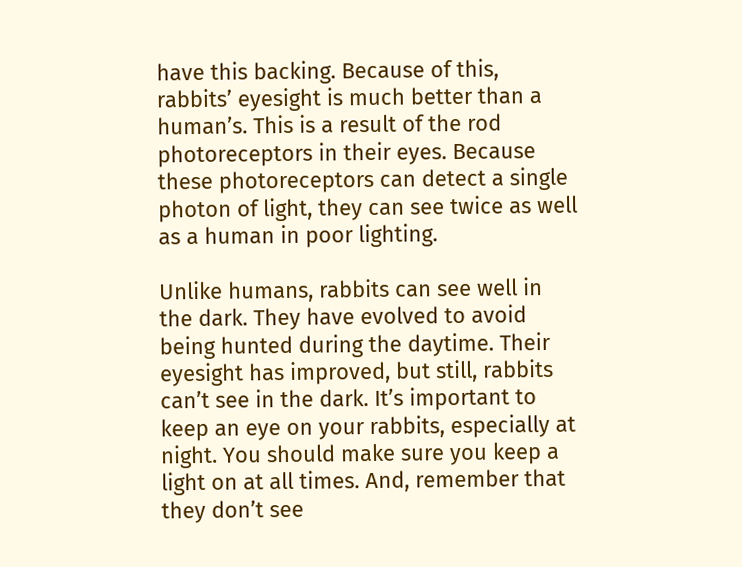have this backing. Because of this, rabbits’ eyesight is much better than a human’s. This is a result of the rod photoreceptors in their eyes. Because these photoreceptors can detect a single photon of light, they can see twice as well as a human in poor lighting.

Unlike humans, rabbits can see well in the dark. They have evolved to avoid being hunted during the daytime. Their eyesight has improved, but still, rabbits can’t see in the dark. It’s important to keep an eye on your rabbits, especially at night. You should make sure you keep a light on at all times. And, remember that they don’t see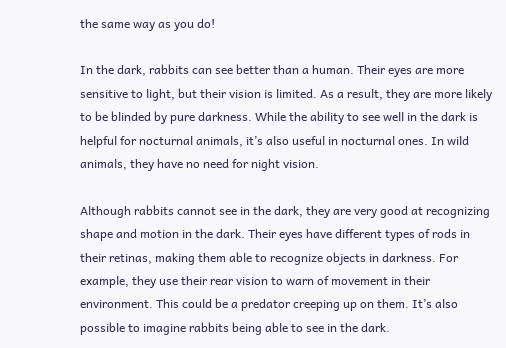the same way as you do!

In the dark, rabbits can see better than a human. Their eyes are more sensitive to light, but their vision is limited. As a result, they are more likely to be blinded by pure darkness. While the ability to see well in the dark is helpful for nocturnal animals, it’s also useful in nocturnal ones. In wild animals, they have no need for night vision.

Although rabbits cannot see in the dark, they are very good at recognizing shape and motion in the dark. Their eyes have different types of rods in their retinas, making them able to recognize objects in darkness. For example, they use their rear vision to warn of movement in their environment. This could be a predator creeping up on them. It’s also possible to imagine rabbits being able to see in the dark.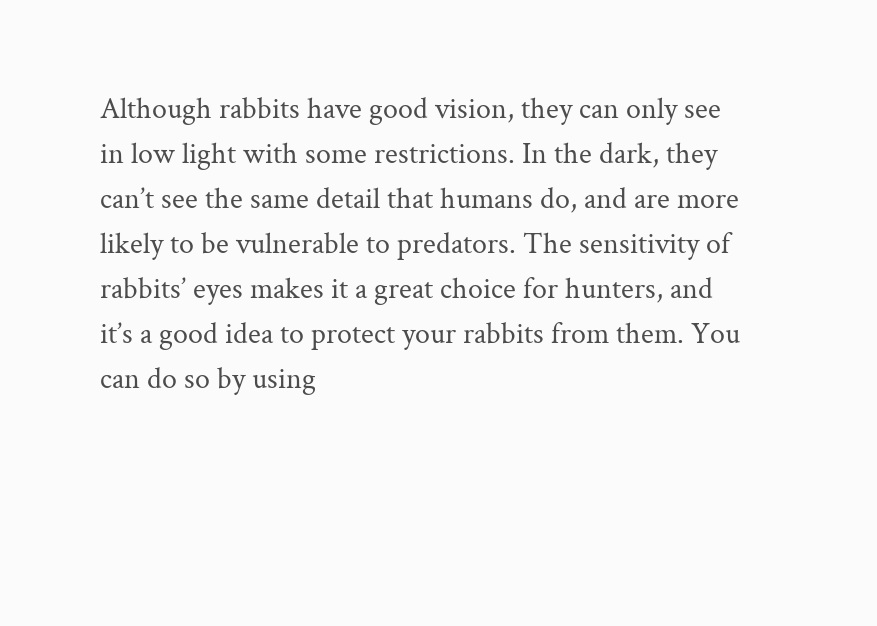Although rabbits have good vision, they can only see in low light with some restrictions. In the dark, they can’t see the same detail that humans do, and are more likely to be vulnerable to predators. The sensitivity of rabbits’ eyes makes it a great choice for hunters, and it’s a good idea to protect your rabbits from them. You can do so by using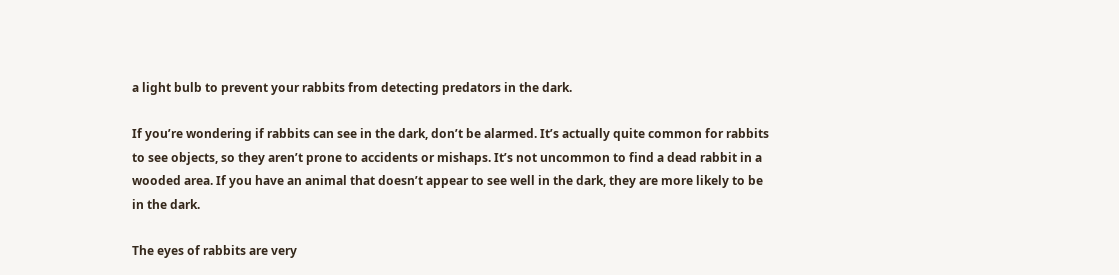a light bulb to prevent your rabbits from detecting predators in the dark.

If you’re wondering if rabbits can see in the dark, don’t be alarmed. It’s actually quite common for rabbits to see objects, so they aren’t prone to accidents or mishaps. It’s not uncommon to find a dead rabbit in a wooded area. If you have an animal that doesn’t appear to see well in the dark, they are more likely to be in the dark.

The eyes of rabbits are very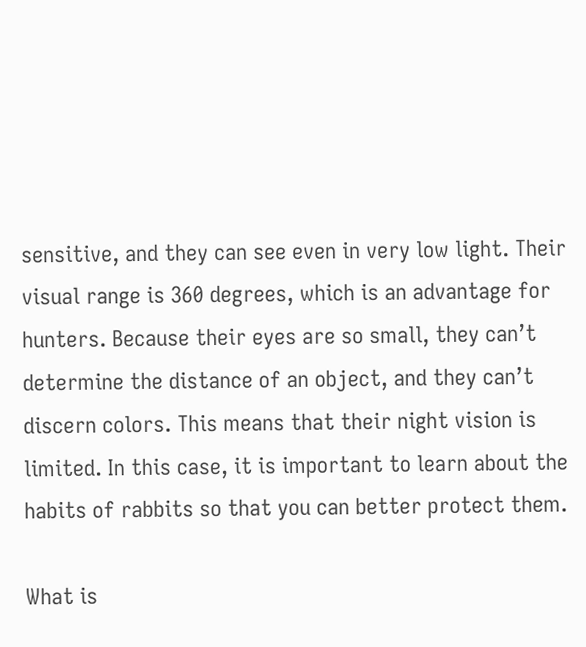sensitive, and they can see even in very low light. Their visual range is 360 degrees, which is an advantage for hunters. Because their eyes are so small, they can’t determine the distance of an object, and they can’t discern colors. This means that their night vision is limited. In this case, it is important to learn about the habits of rabbits so that you can better protect them.

What is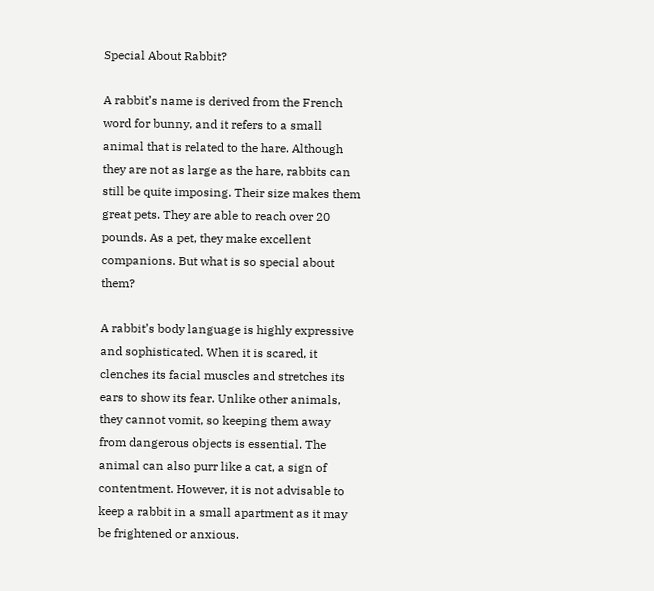Special About Rabbit?

A rabbit’s name is derived from the French word for bunny, and it refers to a small animal that is related to the hare. Although they are not as large as the hare, rabbits can still be quite imposing. Their size makes them great pets. They are able to reach over 20 pounds. As a pet, they make excellent companions. But what is so special about them?

A rabbit’s body language is highly expressive and sophisticated. When it is scared, it clenches its facial muscles and stretches its ears to show its fear. Unlike other animals, they cannot vomit, so keeping them away from dangerous objects is essential. The animal can also purr like a cat, a sign of contentment. However, it is not advisable to keep a rabbit in a small apartment as it may be frightened or anxious.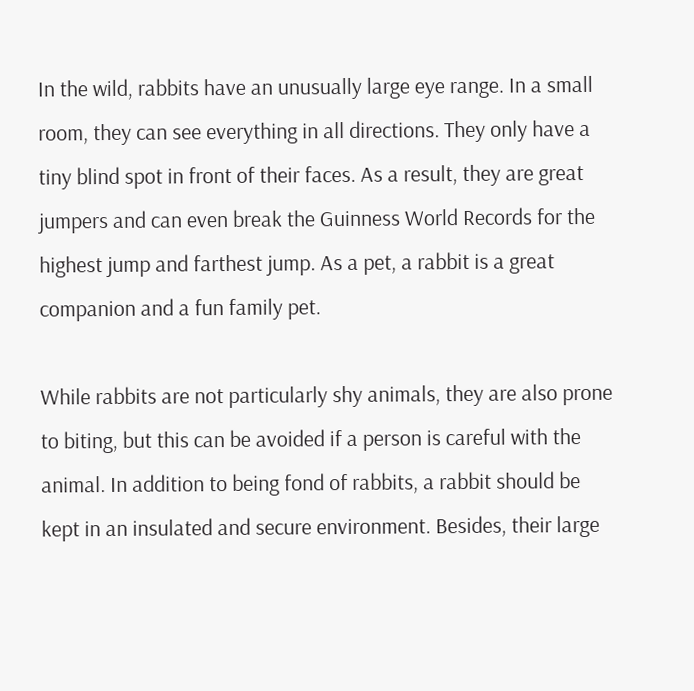In the wild, rabbits have an unusually large eye range. In a small room, they can see everything in all directions. They only have a tiny blind spot in front of their faces. As a result, they are great jumpers and can even break the Guinness World Records for the highest jump and farthest jump. As a pet, a rabbit is a great companion and a fun family pet.

While rabbits are not particularly shy animals, they are also prone to biting, but this can be avoided if a person is careful with the animal. In addition to being fond of rabbits, a rabbit should be kept in an insulated and secure environment. Besides, their large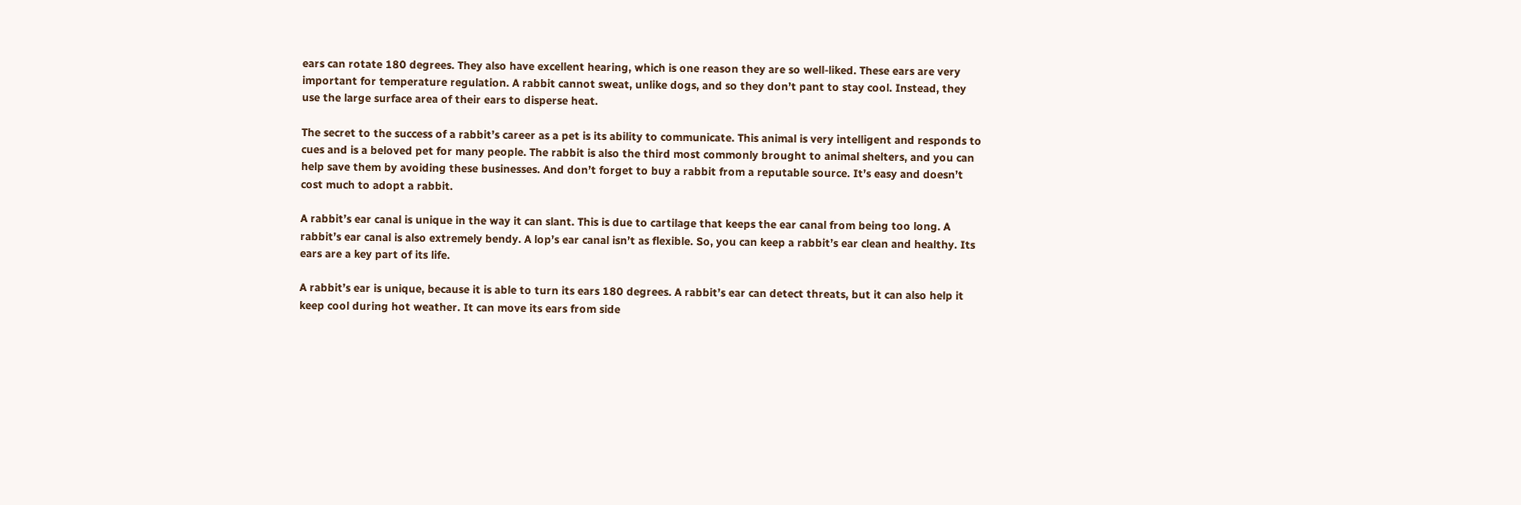ears can rotate 180 degrees. They also have excellent hearing, which is one reason they are so well-liked. These ears are very important for temperature regulation. A rabbit cannot sweat, unlike dogs, and so they don’t pant to stay cool. Instead, they use the large surface area of their ears to disperse heat.

The secret to the success of a rabbit’s career as a pet is its ability to communicate. This animal is very intelligent and responds to cues and is a beloved pet for many people. The rabbit is also the third most commonly brought to animal shelters, and you can help save them by avoiding these businesses. And don’t forget to buy a rabbit from a reputable source. It’s easy and doesn’t cost much to adopt a rabbit.

A rabbit’s ear canal is unique in the way it can slant. This is due to cartilage that keeps the ear canal from being too long. A rabbit’s ear canal is also extremely bendy. A lop’s ear canal isn’t as flexible. So, you can keep a rabbit’s ear clean and healthy. Its ears are a key part of its life.

A rabbit’s ear is unique, because it is able to turn its ears 180 degrees. A rabbit’s ear can detect threats, but it can also help it keep cool during hot weather. It can move its ears from side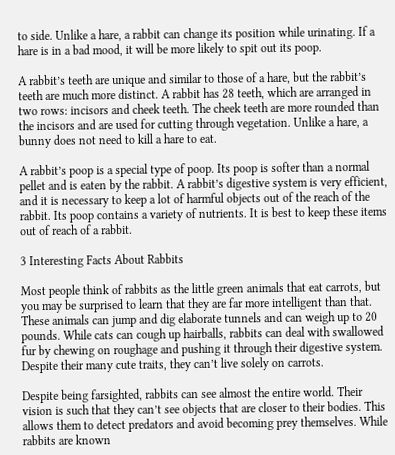to side. Unlike a hare, a rabbit can change its position while urinating. If a hare is in a bad mood, it will be more likely to spit out its poop.

A rabbit’s teeth are unique and similar to those of a hare, but the rabbit’s teeth are much more distinct. A rabbit has 28 teeth, which are arranged in two rows: incisors and cheek teeth. The cheek teeth are more rounded than the incisors and are used for cutting through vegetation. Unlike a hare, a bunny does not need to kill a hare to eat.

A rabbit’s poop is a special type of poop. Its poop is softer than a normal pellet and is eaten by the rabbit. A rabbit’s digestive system is very efficient, and it is necessary to keep a lot of harmful objects out of the reach of the rabbit. Its poop contains a variety of nutrients. It is best to keep these items out of reach of a rabbit.

3 Interesting Facts About Rabbits

Most people think of rabbits as the little green animals that eat carrots, but you may be surprised to learn that they are far more intelligent than that. These animals can jump and dig elaborate tunnels and can weigh up to 20 pounds. While cats can cough up hairballs, rabbits can deal with swallowed fur by chewing on roughage and pushing it through their digestive system. Despite their many cute traits, they can’t live solely on carrots.

Despite being farsighted, rabbits can see almost the entire world. Their vision is such that they can’t see objects that are closer to their bodies. This allows them to detect predators and avoid becoming prey themselves. While rabbits are known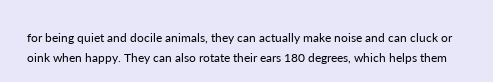for being quiet and docile animals, they can actually make noise and can cluck or oink when happy. They can also rotate their ears 180 degrees, which helps them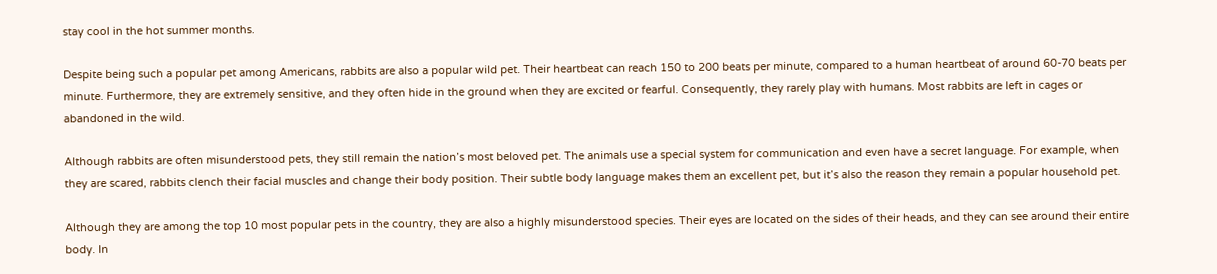stay cool in the hot summer months.

Despite being such a popular pet among Americans, rabbits are also a popular wild pet. Their heartbeat can reach 150 to 200 beats per minute, compared to a human heartbeat of around 60-70 beats per minute. Furthermore, they are extremely sensitive, and they often hide in the ground when they are excited or fearful. Consequently, they rarely play with humans. Most rabbits are left in cages or abandoned in the wild.

Although rabbits are often misunderstood pets, they still remain the nation’s most beloved pet. The animals use a special system for communication and even have a secret language. For example, when they are scared, rabbits clench their facial muscles and change their body position. Their subtle body language makes them an excellent pet, but it’s also the reason they remain a popular household pet.

Although they are among the top 10 most popular pets in the country, they are also a highly misunderstood species. Their eyes are located on the sides of their heads, and they can see around their entire body. In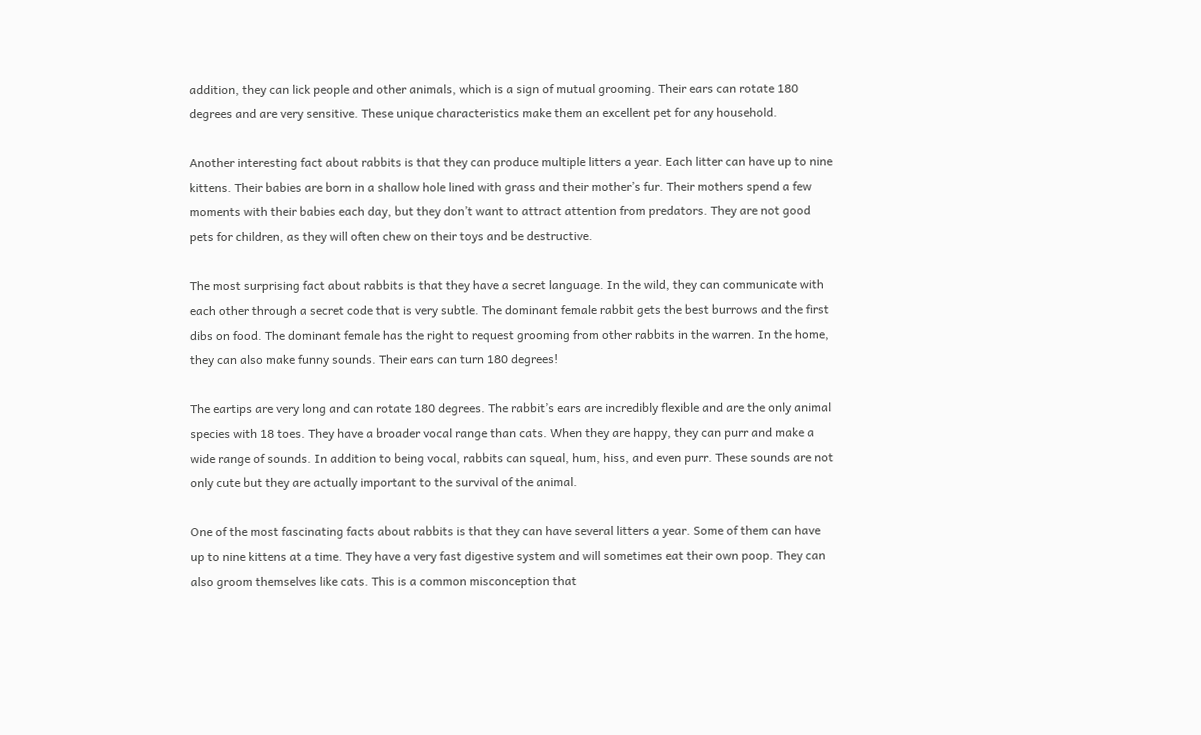addition, they can lick people and other animals, which is a sign of mutual grooming. Their ears can rotate 180 degrees and are very sensitive. These unique characteristics make them an excellent pet for any household.

Another interesting fact about rabbits is that they can produce multiple litters a year. Each litter can have up to nine kittens. Their babies are born in a shallow hole lined with grass and their mother’s fur. Their mothers spend a few moments with their babies each day, but they don’t want to attract attention from predators. They are not good pets for children, as they will often chew on their toys and be destructive.

The most surprising fact about rabbits is that they have a secret language. In the wild, they can communicate with each other through a secret code that is very subtle. The dominant female rabbit gets the best burrows and the first dibs on food. The dominant female has the right to request grooming from other rabbits in the warren. In the home, they can also make funny sounds. Their ears can turn 180 degrees!

The eartips are very long and can rotate 180 degrees. The rabbit’s ears are incredibly flexible and are the only animal species with 18 toes. They have a broader vocal range than cats. When they are happy, they can purr and make a wide range of sounds. In addition to being vocal, rabbits can squeal, hum, hiss, and even purr. These sounds are not only cute but they are actually important to the survival of the animal.

One of the most fascinating facts about rabbits is that they can have several litters a year. Some of them can have up to nine kittens at a time. They have a very fast digestive system and will sometimes eat their own poop. They can also groom themselves like cats. This is a common misconception that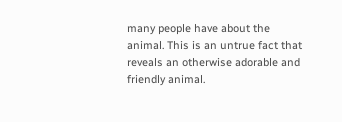many people have about the animal. This is an untrue fact that reveals an otherwise adorable and friendly animal.